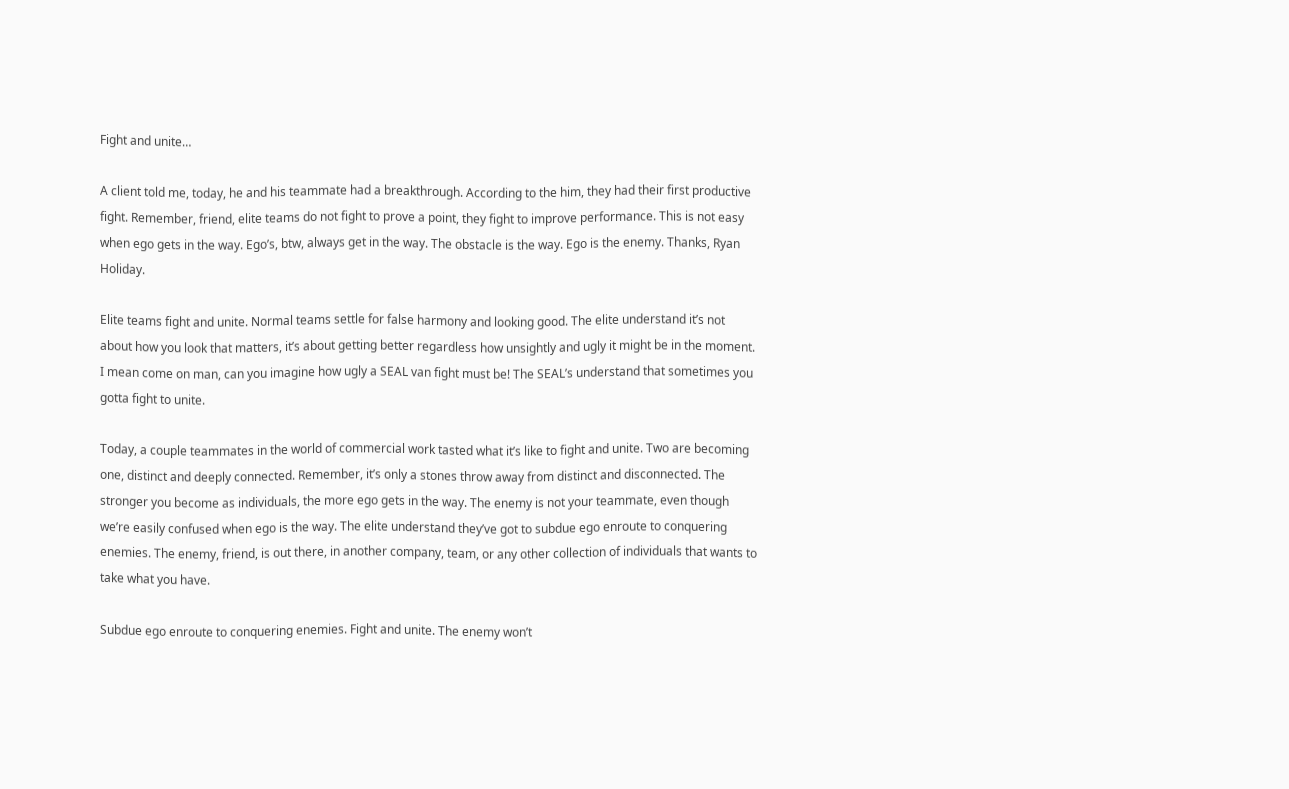Fight and unite…

A client told me, today, he and his teammate had a breakthrough. According to the him, they had their first productive fight. Remember, friend, elite teams do not fight to prove a point, they fight to improve performance. This is not easy when ego gets in the way. Ego’s, btw, always get in the way. The obstacle is the way. Ego is the enemy. Thanks, Ryan Holiday.

Elite teams fight and unite. Normal teams settle for false harmony and looking good. The elite understand it’s not about how you look that matters, it’s about getting better regardless how unsightly and ugly it might be in the moment. I mean come on man, can you imagine how ugly a SEAL van fight must be! The SEAL’s understand that sometimes you gotta fight to unite.

Today, a couple teammates in the world of commercial work tasted what it’s like to fight and unite. Two are becoming one, distinct and deeply connected. Remember, it’s only a stones throw away from distinct and disconnected. The stronger you become as individuals, the more ego gets in the way. The enemy is not your teammate, even though we’re easily confused when ego is the way. The elite understand they’ve got to subdue ego enroute to conquering enemies. The enemy, friend, is out there, in another company, team, or any other collection of individuals that wants to take what you have.

Subdue ego enroute to conquering enemies. Fight and unite. The enemy won’t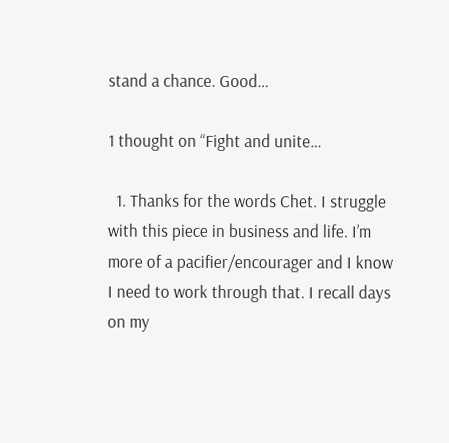stand a chance. Good…

1 thought on “Fight and unite…

  1. Thanks for the words Chet. I struggle with this piece in business and life. I’m more of a pacifier/encourager and I know I need to work through that. I recall days on my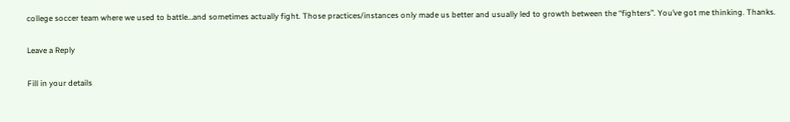college soccer team where we used to battle…and sometimes actually fight. Those practices/instances only made us better and usually led to growth between the “fighters”. You’ve got me thinking. Thanks.

Leave a Reply

Fill in your details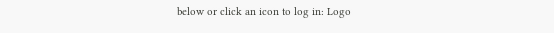below or click an icon to log in: Logo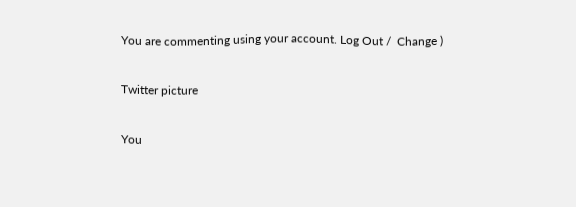You are commenting using your account. Log Out /  Change )

Twitter picture

You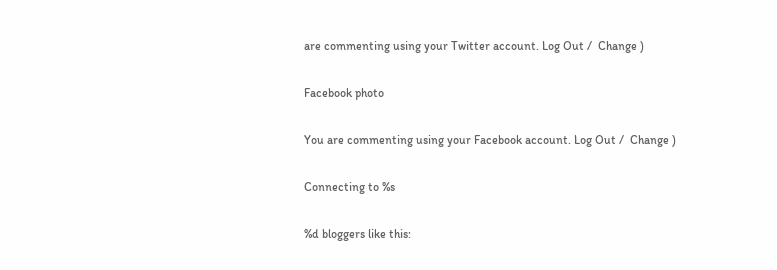are commenting using your Twitter account. Log Out /  Change )

Facebook photo

You are commenting using your Facebook account. Log Out /  Change )

Connecting to %s

%d bloggers like this: